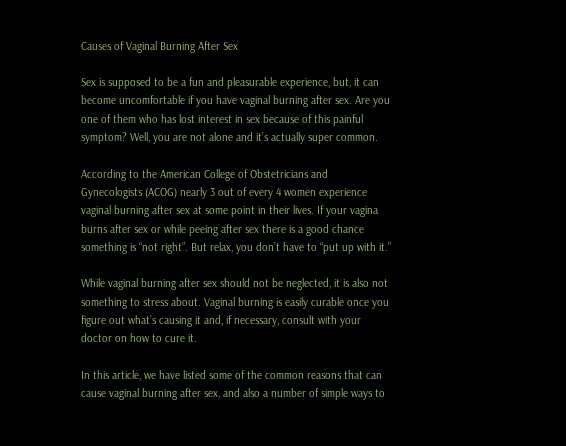Causes of Vaginal Burning After Sex

Sex is supposed to be a fun and pleasurable experience, but, it can become uncomfortable if you have vaginal burning after sex. Are you one of them who has lost interest in sex because of this painful symptom? Well, you are not alone and it’s actually super common.

According to the American College of Obstetricians and Gynecologists (ACOG) nearly 3 out of every 4 women experience vaginal burning after sex at some point in their lives. If your vagina burns after sex or while peeing after sex there is a good chance something is “not right”. But relax, you don’t have to “put up with it.”

While vaginal burning after sex should not be neglected, it is also not something to stress about. Vaginal burning is easily curable once you figure out what’s causing it and, if necessary, consult with your doctor on how to cure it.

In this article, we have listed some of the common reasons that can cause vaginal burning after sex, and also a number of simple ways to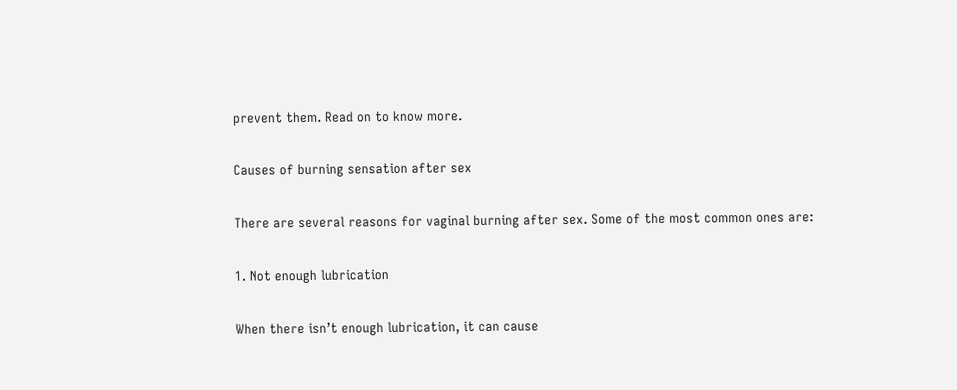prevent them. Read on to know more.

Causes of burning sensation after sex

There are several reasons for vaginal burning after sex. Some of the most common ones are:

1. Not enough lubrication

When there isn’t enough lubrication, it can cause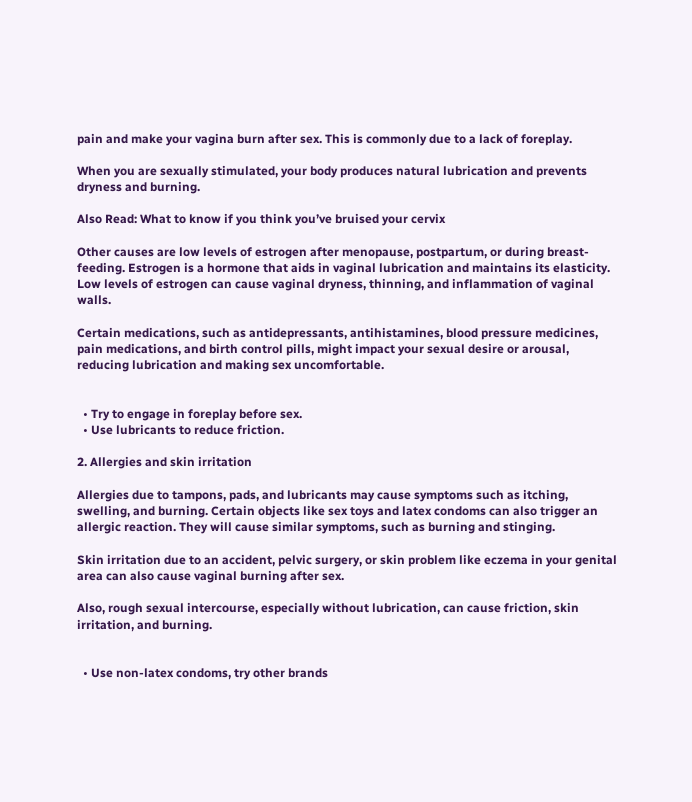pain and make your vagina burn after sex. This is commonly due to a lack of foreplay.

When you are sexually stimulated, your body produces natural lubrication and prevents dryness and burning.

Also Read: What to know if you think you’ve bruised your cervix

Other causes are low levels of estrogen after menopause, postpartum, or during breast-feeding. Estrogen is a hormone that aids in vaginal lubrication and maintains its elasticity. Low levels of estrogen can cause vaginal dryness, thinning, and inflammation of vaginal walls.

Certain medications, such as antidepressants, antihistamines, blood pressure medicines, pain medications, and birth control pills, might impact your sexual desire or arousal, reducing lubrication and making sex uncomfortable.


  • Try to engage in foreplay before sex.
  • Use lubricants to reduce friction.

2. Allergies and skin irritation

Allergies due to tampons, pads, and lubricants may cause symptoms such as itching, swelling, and burning. Certain objects like sex toys and latex condoms can also trigger an allergic reaction. They will cause similar symptoms, such as burning and stinging.

Skin irritation due to an accident, pelvic surgery, or skin problem like eczema in your genital area can also cause vaginal burning after sex.

Also, rough sexual intercourse, especially without lubrication, can cause friction, skin irritation, and burning.


  • Use non-latex condoms, try other brands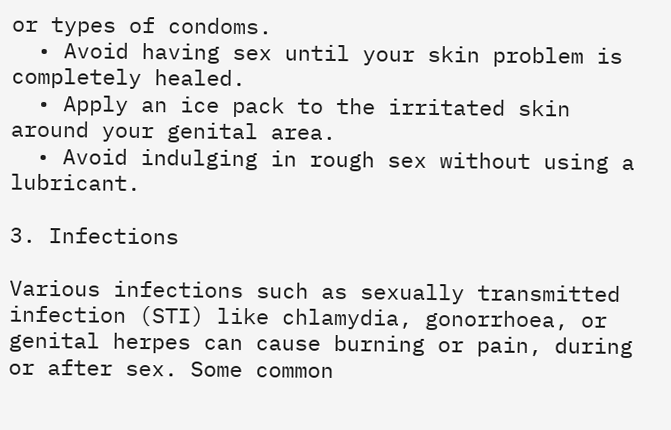or types of condoms.
  • Avoid having sex until your skin problem is completely healed.
  • Apply an ice pack to the irritated skin around your genital area.
  • Avoid indulging in rough sex without using a lubricant.

3. Infections

Various infections such as sexually transmitted infection (STI) like chlamydia, gonorrhoea, or genital herpes can cause burning or pain, during or after sex. Some common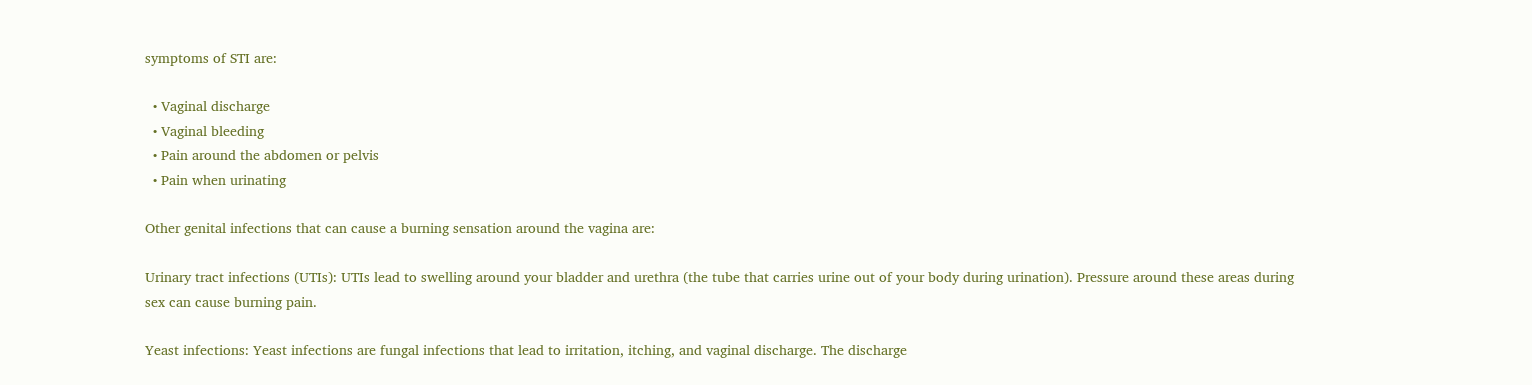symptoms of STI are:

  • Vaginal discharge
  • Vaginal bleeding
  • Pain around the abdomen or pelvis
  • Pain when urinating

Other genital infections that can cause a burning sensation around the vagina are:

Urinary tract infections (UTIs): UTIs lead to swelling around your bladder and urethra (the tube that carries urine out of your body during urination). Pressure around these areas during sex can cause burning pain.

Yeast infections: Yeast infections are fungal infections that lead to irritation, itching, and vaginal discharge. The discharge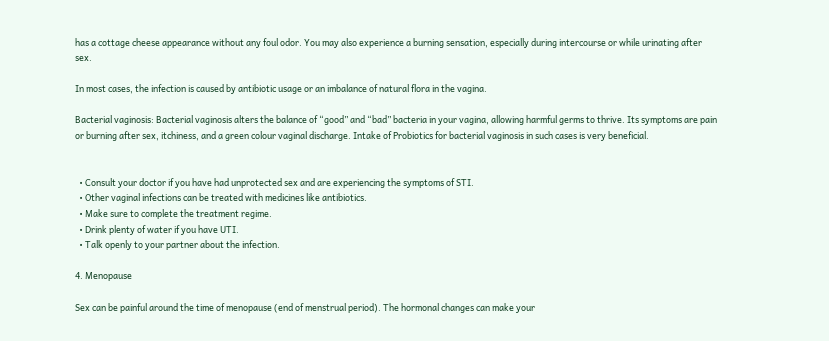has a cottage cheese appearance without any foul odor. You may also experience a burning sensation, especially during intercourse or while urinating after sex.

In most cases, the infection is caused by antibiotic usage or an imbalance of natural flora in the vagina.

Bacterial vaginosis: Bacterial vaginosis alters the balance of “good” and “bad” bacteria in your vagina, allowing harmful germs to thrive. Its symptoms are pain or burning after sex, itchiness, and a green colour vaginal discharge. Intake of Probiotics for bacterial vaginosis in such cases is very beneficial.


  • Consult your doctor if you have had unprotected sex and are experiencing the symptoms of STI.
  • Other vaginal infections can be treated with medicines like antibiotics.
  • Make sure to complete the treatment regime.
  • Drink plenty of water if you have UTI.
  • Talk openly to your partner about the infection.

4. Menopause

Sex can be painful around the time of menopause (end of menstrual period). The hormonal changes can make your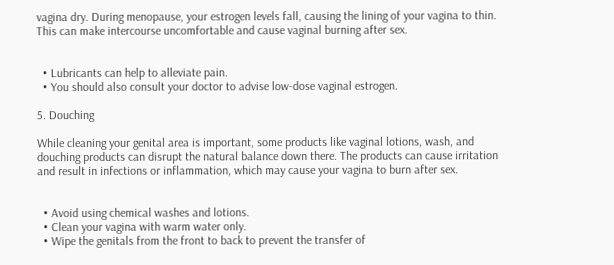vagina dry. During menopause, your estrogen levels fall, causing the lining of your vagina to thin. This can make intercourse uncomfortable and cause vaginal burning after sex.


  • Lubricants can help to alleviate pain.
  • You should also consult your doctor to advise low-dose vaginal estrogen.

5. Douching

While cleaning your genital area is important, some products like vaginal lotions, wash, and douching products can disrupt the natural balance down there. The products can cause irritation and result in infections or inflammation, which may cause your vagina to burn after sex.


  • Avoid using chemical washes and lotions.
  • Clean your vagina with warm water only.
  • Wipe the genitals from the front to back to prevent the transfer of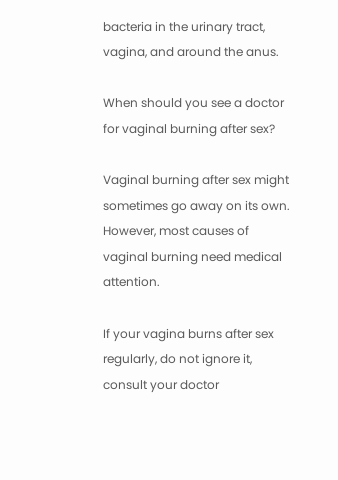bacteria in the urinary tract, vagina, and around the anus.

When should you see a doctor for vaginal burning after sex?

Vaginal burning after sex might sometimes go away on its own. However, most causes of vaginal burning need medical attention.

If your vagina burns after sex regularly, do not ignore it, consult your doctor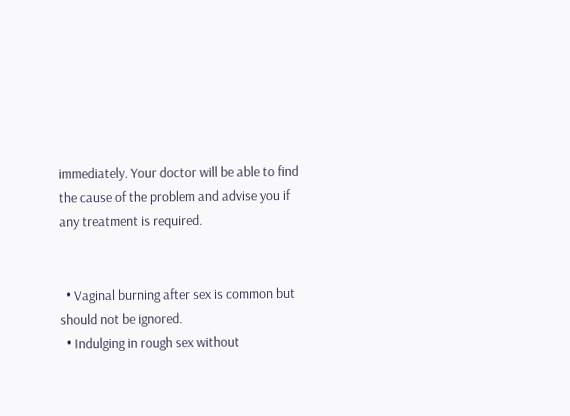immediately. Your doctor will be able to find the cause of the problem and advise you if any treatment is required.


  • Vaginal burning after sex is common but should not be ignored.
  • Indulging in rough sex without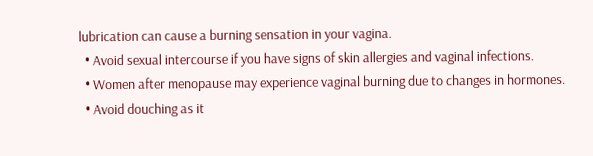lubrication can cause a burning sensation in your vagina.
  • Avoid sexual intercourse if you have signs of skin allergies and vaginal infections.
  • Women after menopause may experience vaginal burning due to changes in hormones.
  • Avoid douching as it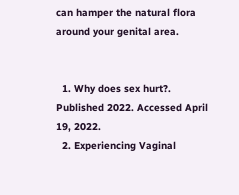can hamper the natural flora around your genital area.


  1. Why does sex hurt?. Published 2022. Accessed April 19, 2022.
  2. Experiencing Vaginal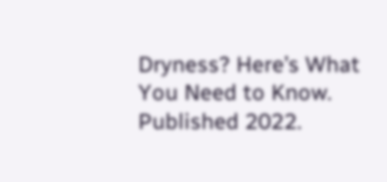Dryness? Here’s What You Need to Know. Published 2022.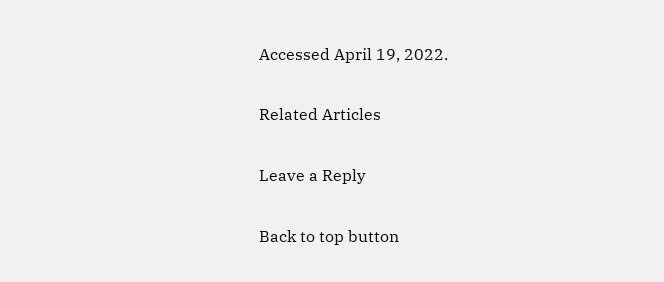Accessed April 19, 2022.

Related Articles

Leave a Reply

Back to top button